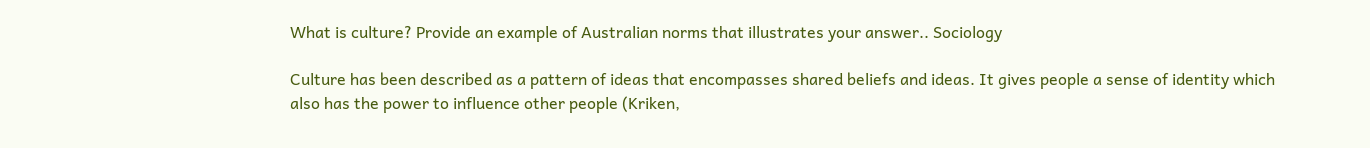What is culture? Provide an example of Australian norms that illustrates your answer.. Sociology

Culture has been described as a pattern of ideas that encompasses shared beliefs and ideas. It gives people a sense of identity which also has the power to influence other people (Kriken,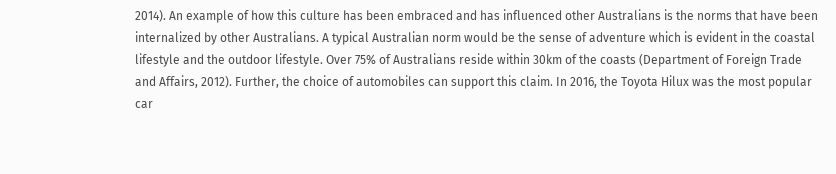2014). An example of how this culture has been embraced and has influenced other Australians is the norms that have been internalized by other Australians. A typical Australian norm would be the sense of adventure which is evident in the coastal lifestyle and the outdoor lifestyle. Over 75% of Australians reside within 30km of the coasts (Department of Foreign Trade and Affairs, 2012). Further, the choice of automobiles can support this claim. In 2016, the Toyota Hilux was the most popular car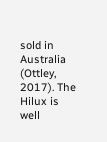sold in Australia (Ottley, 2017). The Hilux is well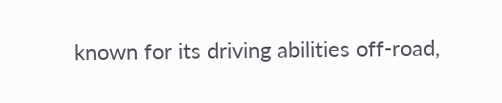known for its driving abilities off-road,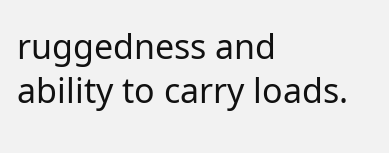ruggedness and ability to carry loads.